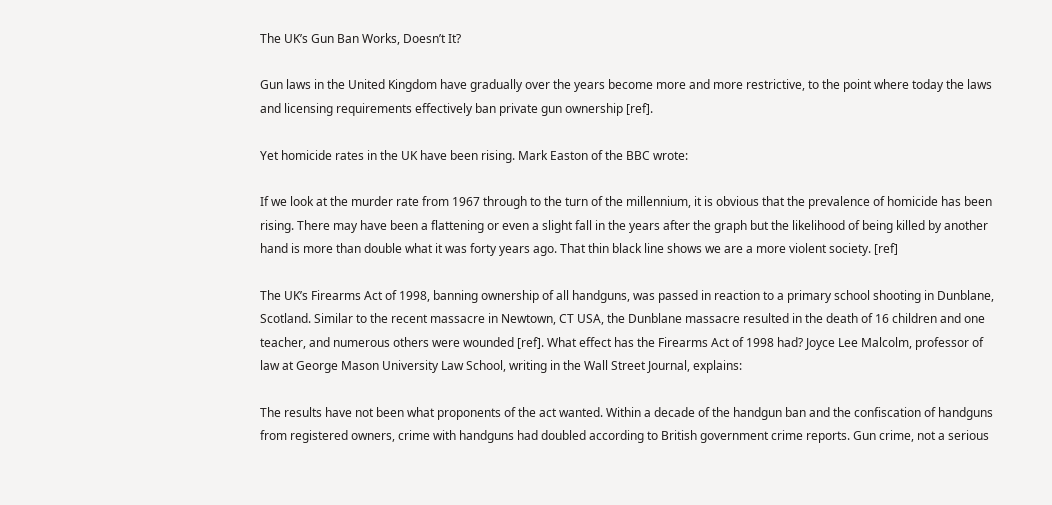The UK’s Gun Ban Works, Doesn’t It?

Gun laws in the United Kingdom have gradually over the years become more and more restrictive, to the point where today the laws and licensing requirements effectively ban private gun ownership [ref].

Yet homicide rates in the UK have been rising. Mark Easton of the BBC wrote:

If we look at the murder rate from 1967 through to the turn of the millennium, it is obvious that the prevalence of homicide has been rising. There may have been a flattening or even a slight fall in the years after the graph but the likelihood of being killed by another hand is more than double what it was forty years ago. That thin black line shows we are a more violent society. [ref]

The UK’s Firearms Act of 1998, banning ownership of all handguns, was passed in reaction to a primary school shooting in Dunblane, Scotland. Similar to the recent massacre in Newtown, CT USA, the Dunblane massacre resulted in the death of 16 children and one teacher, and numerous others were wounded [ref]. What effect has the Firearms Act of 1998 had? Joyce Lee Malcolm, professor of law at George Mason University Law School, writing in the Wall Street Journal, explains:

The results have not been what proponents of the act wanted. Within a decade of the handgun ban and the confiscation of handguns from registered owners, crime with handguns had doubled according to British government crime reports. Gun crime, not a serious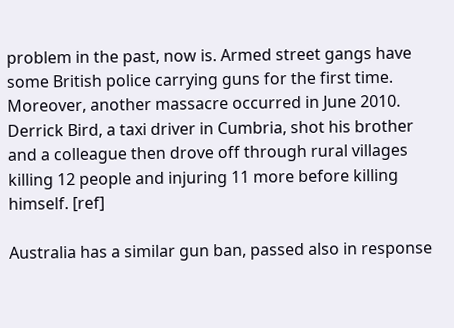problem in the past, now is. Armed street gangs have some British police carrying guns for the first time. Moreover, another massacre occurred in June 2010. Derrick Bird, a taxi driver in Cumbria, shot his brother and a colleague then drove off through rural villages killing 12 people and injuring 11 more before killing himself. [ref]

Australia has a similar gun ban, passed also in response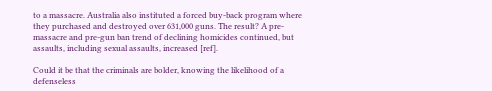to a massacre. Australia also instituted a forced buy-back program where they purchased and destroyed over 631,000 guns. The result? A pre-massacre and pre-gun ban trend of declining homicides continued, but assaults, including sexual assaults, increased [ref].

Could it be that the criminals are bolder, knowing the likelihood of a defenseless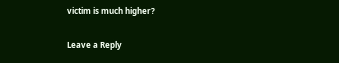victim is much higher?

Leave a Reply